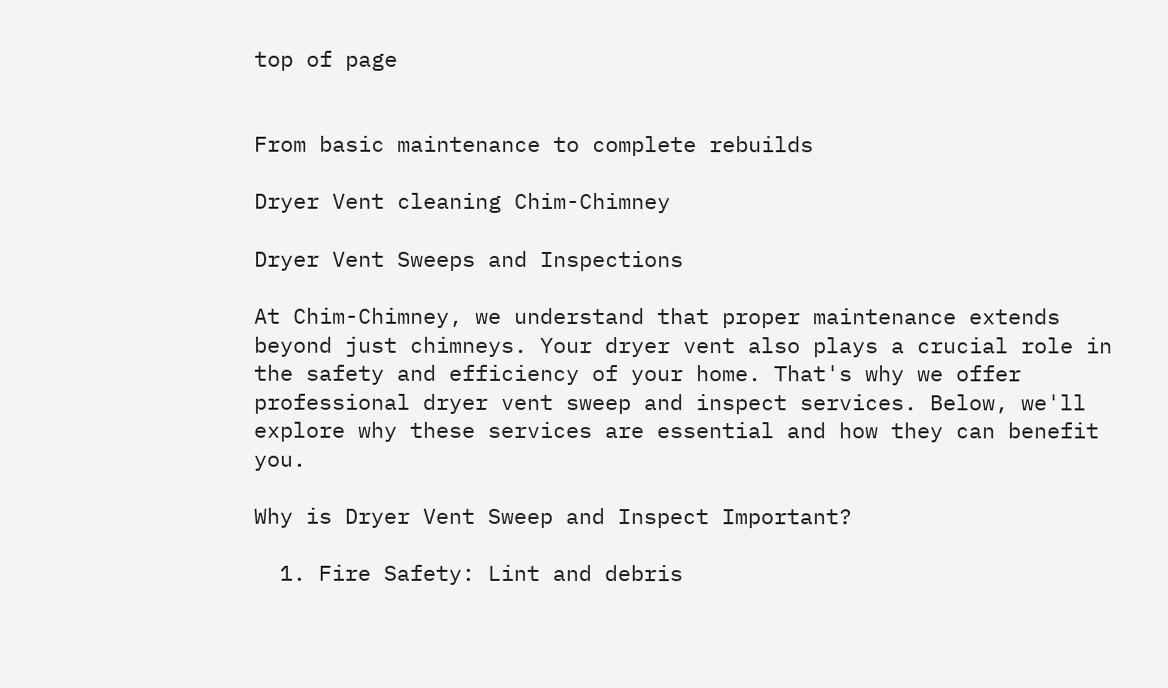top of page


From basic maintenance to complete rebuilds

Dryer Vent cleaning Chim-Chimney

Dryer Vent Sweeps and Inspections

At Chim-Chimney, we understand that proper maintenance extends beyond just chimneys. Your dryer vent also plays a crucial role in the safety and efficiency of your home. That's why we offer professional dryer vent sweep and inspect services. Below, we'll explore why these services are essential and how they can benefit you.

Why is Dryer Vent Sweep and Inspect Important?

  1. Fire Safety: Lint and debris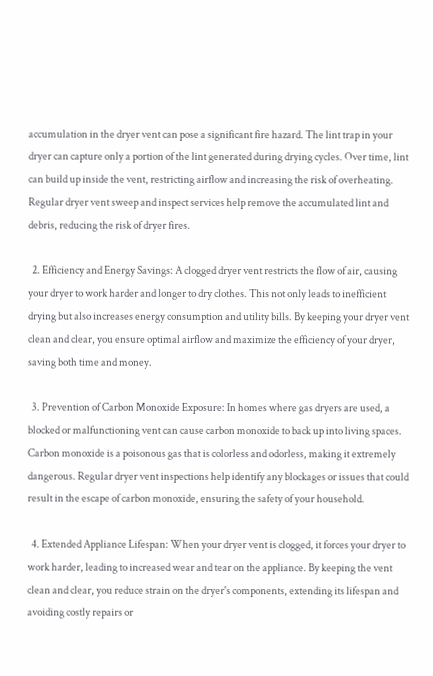accumulation in the dryer vent can pose a significant fire hazard. The lint trap in your dryer can capture only a portion of the lint generated during drying cycles. Over time, lint can build up inside the vent, restricting airflow and increasing the risk of overheating. Regular dryer vent sweep and inspect services help remove the accumulated lint and debris, reducing the risk of dryer fires.

  2. Efficiency and Energy Savings: A clogged dryer vent restricts the flow of air, causing your dryer to work harder and longer to dry clothes. This not only leads to inefficient drying but also increases energy consumption and utility bills. By keeping your dryer vent clean and clear, you ensure optimal airflow and maximize the efficiency of your dryer, saving both time and money.

  3. Prevention of Carbon Monoxide Exposure: In homes where gas dryers are used, a blocked or malfunctioning vent can cause carbon monoxide to back up into living spaces. Carbon monoxide is a poisonous gas that is colorless and odorless, making it extremely dangerous. Regular dryer vent inspections help identify any blockages or issues that could result in the escape of carbon monoxide, ensuring the safety of your household.

  4. Extended Appliance Lifespan: When your dryer vent is clogged, it forces your dryer to work harder, leading to increased wear and tear on the appliance. By keeping the vent clean and clear, you reduce strain on the dryer's components, extending its lifespan and avoiding costly repairs or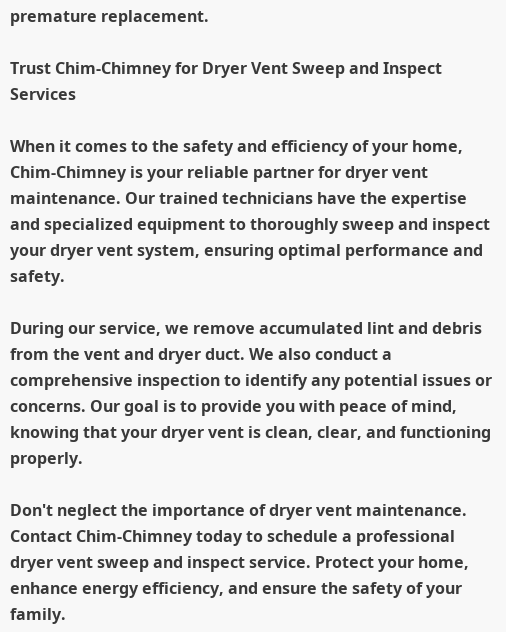premature replacement.

Trust Chim-Chimney for Dryer Vent Sweep and Inspect Services

When it comes to the safety and efficiency of your home, Chim-Chimney is your reliable partner for dryer vent maintenance. Our trained technicians have the expertise and specialized equipment to thoroughly sweep and inspect your dryer vent system, ensuring optimal performance and safety.

During our service, we remove accumulated lint and debris from the vent and dryer duct. We also conduct a comprehensive inspection to identify any potential issues or concerns. Our goal is to provide you with peace of mind, knowing that your dryer vent is clean, clear, and functioning properly.

Don't neglect the importance of dryer vent maintenance. Contact Chim-Chimney today to schedule a professional dryer vent sweep and inspect service. Protect your home, enhance energy efficiency, and ensure the safety of your family.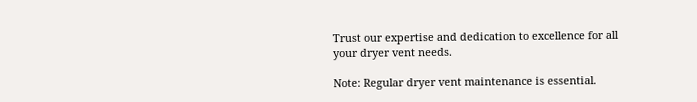Trust our expertise and dedication to excellence for all your dryer vent needs.

Note: Regular dryer vent maintenance is essential.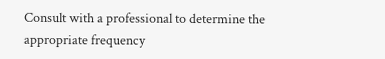Consult with a professional to determine the appropriate frequency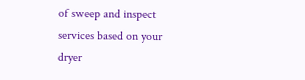of sweep and inspect services based on your dryer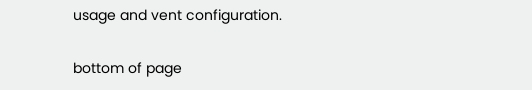usage and vent configuration.

bottom of page